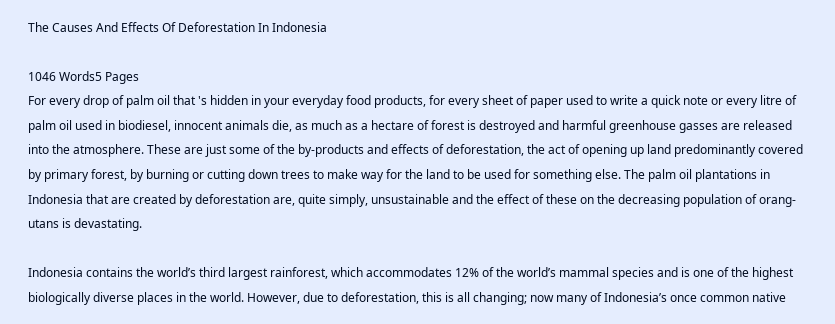The Causes And Effects Of Deforestation In Indonesia

1046 Words5 Pages
For every drop of palm oil that 's hidden in your everyday food products, for every sheet of paper used to write a quick note or every litre of palm oil used in biodiesel, innocent animals die, as much as a hectare of forest is destroyed and harmful greenhouse gasses are released into the atmosphere. These are just some of the by-products and effects of deforestation, the act of opening up land predominantly covered by primary forest, by burning or cutting down trees to make way for the land to be used for something else. The palm oil plantations in Indonesia that are created by deforestation are, quite simply, unsustainable and the effect of these on the decreasing population of orang-utans is devastating.

Indonesia contains the world’s third largest rainforest, which accommodates 12% of the world’s mammal species and is one of the highest biologically diverse places in the world. However, due to deforestation, this is all changing; now many of Indonesia’s once common native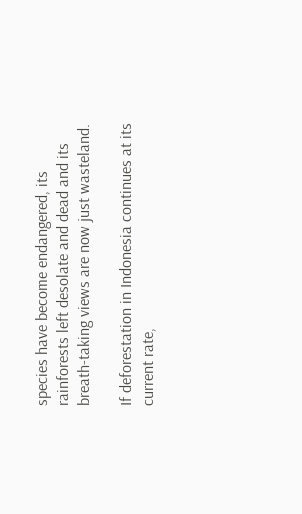species have become endangered, its rainforests left desolate and dead and its breath-taking views are now just wasteland.

If deforestation in Indonesia continues at its current rate,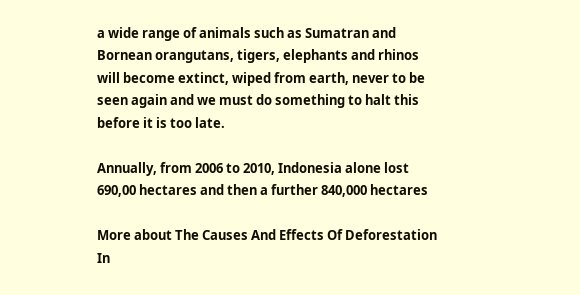a wide range of animals such as Sumatran and Bornean orangutans, tigers, elephants and rhinos will become extinct, wiped from earth, never to be seen again and we must do something to halt this before it is too late.

Annually, from 2006 to 2010, Indonesia alone lost 690,00 hectares and then a further 840,000 hectares

More about The Causes And Effects Of Deforestation In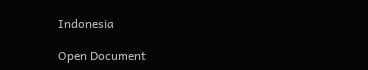Indonesia

Open Document